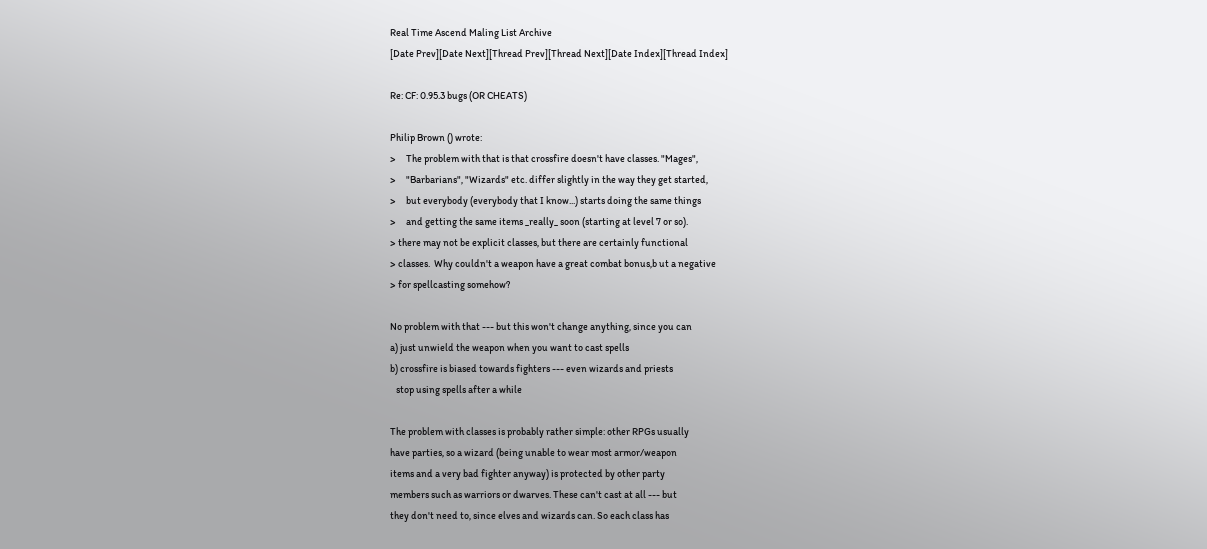Real Time Ascend Maling List Archive
[Date Prev][Date Next][Thread Prev][Thread Next][Date Index][Thread Index]

Re: CF: 0.95.3 bugs (OR CHEATS)

Philip Brown () wrote:
>     The problem with that is that crossfire doesn't have classes. "Mages",
>     "Barbarians", "Wizards" etc. differ slightly in the way they get started,
>     but everybody (everybody that I know...) starts doing the same things
>     and getting the same items _really_ soon (starting at level 7 or so).
> there may not be explicit classes, but there are certainly functional
> classes.  Why couldn't a weapon have a great combat bonus,b ut a negative
> for spellcasting somehow?

No problem with that --- but this won't change anything, since you can
a) just unwield the weapon when you want to cast spells
b) crossfire is biased towards fighters --- even wizards and priests
   stop using spells after a while

The problem with classes is probably rather simple: other RPGs usually
have parties, so a wizard (being unable to wear most armor/weapon
items and a very bad fighter anyway) is protected by other party
members such as warriors or dwarves. These can't cast at all --- but
they don't need to, since elves and wizards can. So each class has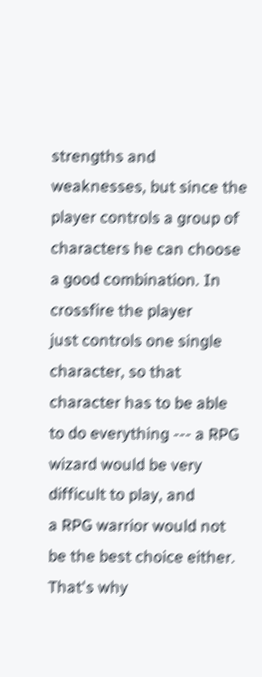strengths and weaknesses, but since the player controls a group of
characters he can choose a good combination. In crossfire the player
just controls one single character, so that character has to be able
to do everything --- a RPG wizard would be very difficult to play, and
a RPG warrior would not be the best choice either. That's why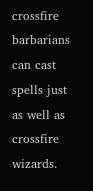crossfire
barbarians can cast spells just as well as crossfire wizards.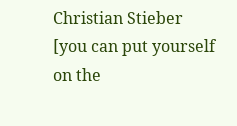Christian Stieber
[you can put yourself on the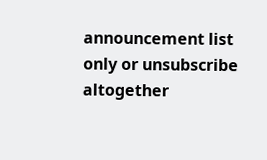announcement list only or unsubscribe altogether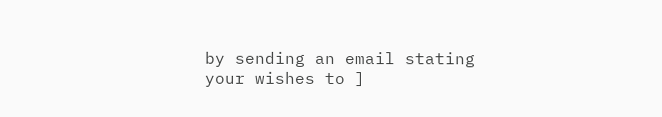by sending an email stating your wishes to ]